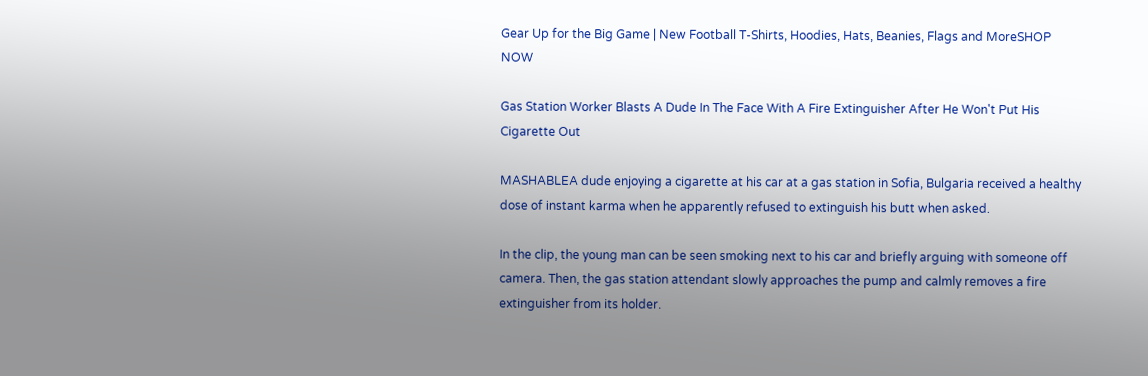Gear Up for the Big Game | New Football T-Shirts, Hoodies, Hats, Beanies, Flags and MoreSHOP NOW

Gas Station Worker Blasts A Dude In The Face With A Fire Extinguisher After He Won't Put His Cigarette Out

MASHABLEA dude enjoying a cigarette at his car at a gas station in Sofia, Bulgaria received a healthy dose of instant karma when he apparently refused to extinguish his butt when asked.

In the clip, the young man can be seen smoking next to his car and briefly arguing with someone off camera. Then, the gas station attendant slowly approaches the pump and calmly removes a fire extinguisher from its holder.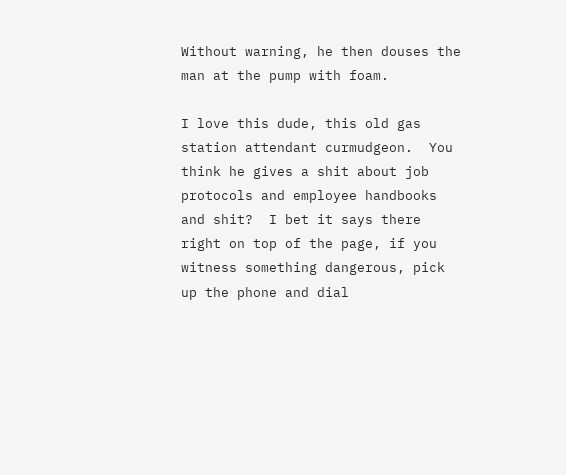Without warning, he then douses the man at the pump with foam.

I love this dude, this old gas station attendant curmudgeon.  You think he gives a shit about job protocols and employee handbooks and shit?  I bet it says there right on top of the page, if you witness something dangerous, pick up the phone and dial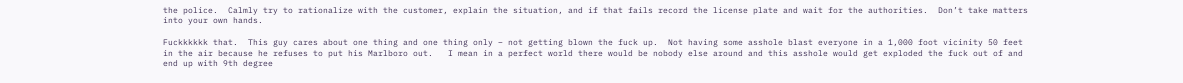the police.  Calmly try to rationalize with the customer, explain the situation, and if that fails record the license plate and wait for the authorities.  Don’t take matters into your own hands.

Fuckkkkkk that.  This guy cares about one thing and one thing only – not getting blown the fuck up.  Not having some asshole blast everyone in a 1,000 foot vicinity 50 feet in the air because he refuses to put his Marlboro out.   I mean in a perfect world there would be nobody else around and this asshole would get exploded the fuck out of and end up with 9th degree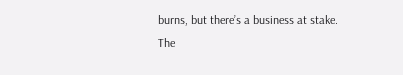burns, but there’s a business at stake.  The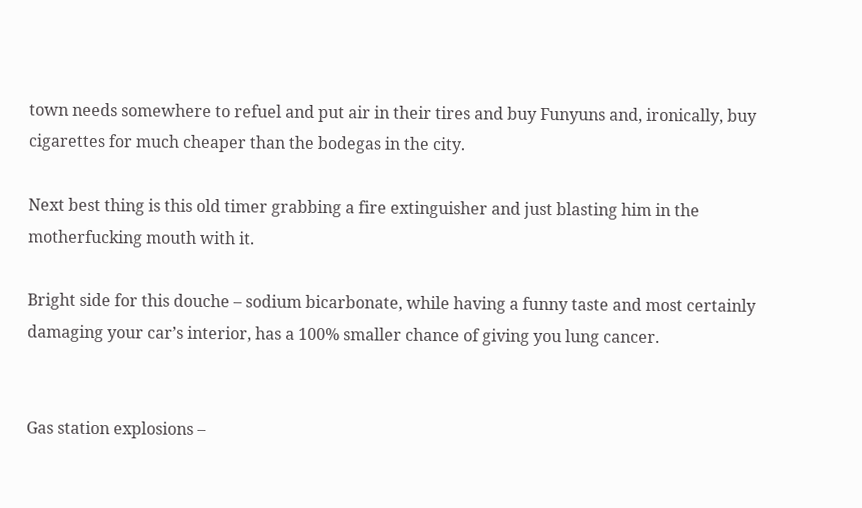town needs somewhere to refuel and put air in their tires and buy Funyuns and, ironically, buy cigarettes for much cheaper than the bodegas in the city.

Next best thing is this old timer grabbing a fire extinguisher and just blasting him in the motherfucking mouth with it.

Bright side for this douche – sodium bicarbonate, while having a funny taste and most certainly damaging your car’s interior, has a 100% smaller chance of giving you lung cancer.


Gas station explosions –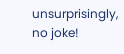unsurprisingly, no joke!